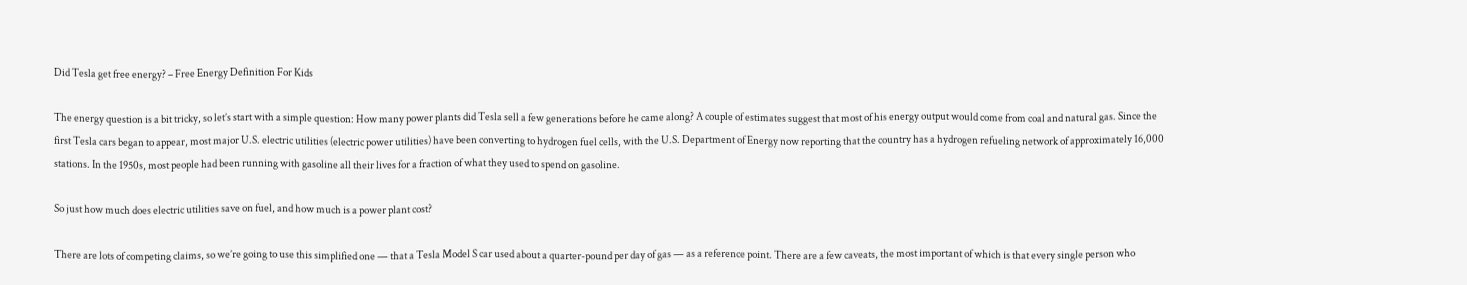Did Tesla get free energy? – Free Energy Definition For Kids

The energy question is a bit tricky, so let’s start with a simple question: How many power plants did Tesla sell a few generations before he came along? A couple of estimates suggest that most of his energy output would come from coal and natural gas. Since the first Tesla cars began to appear, most major U.S. electric utilities (electric power utilities) have been converting to hydrogen fuel cells, with the U.S. Department of Energy now reporting that the country has a hydrogen refueling network of approximately 16,000 stations. In the 1950s, most people had been running with gasoline all their lives for a fraction of what they used to spend on gasoline.

So just how much does electric utilities save on fuel, and how much is a power plant cost?

There are lots of competing claims, so we’re going to use this simplified one — that a Tesla Model S car used about a quarter-pound per day of gas — as a reference point. There are a few caveats, the most important of which is that every single person who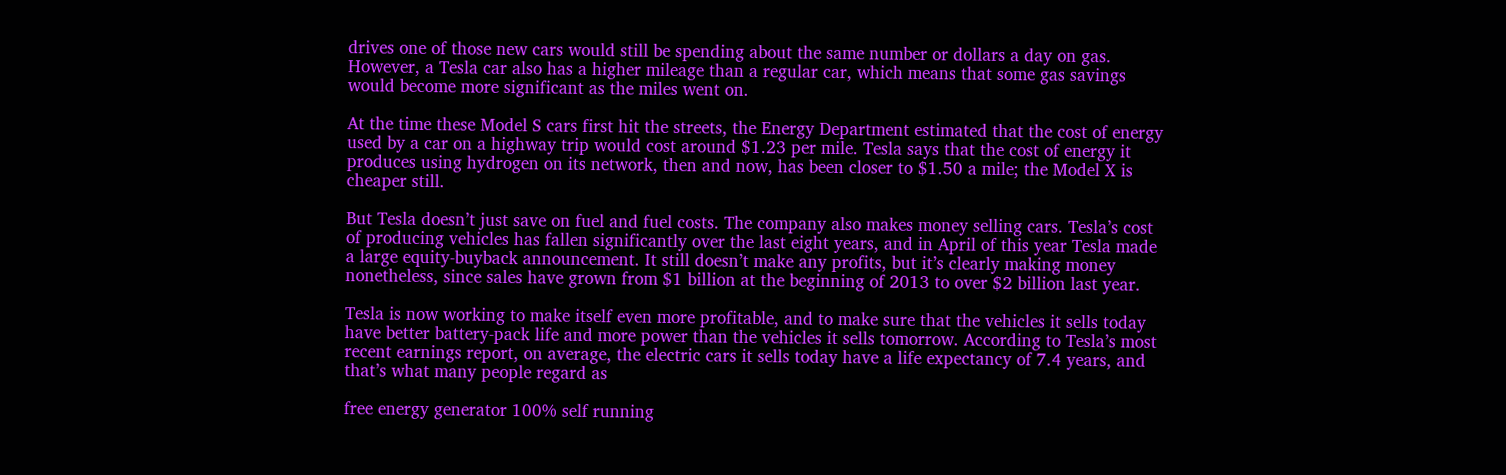drives one of those new cars would still be spending about the same number or dollars a day on gas. However, a Tesla car also has a higher mileage than a regular car, which means that some gas savings would become more significant as the miles went on.

At the time these Model S cars first hit the streets, the Energy Department estimated that the cost of energy used by a car on a highway trip would cost around $1.23 per mile. Tesla says that the cost of energy it produces using hydrogen on its network, then and now, has been closer to $1.50 a mile; the Model X is cheaper still.

But Tesla doesn’t just save on fuel and fuel costs. The company also makes money selling cars. Tesla’s cost of producing vehicles has fallen significantly over the last eight years, and in April of this year Tesla made a large equity-buyback announcement. It still doesn’t make any profits, but it’s clearly making money nonetheless, since sales have grown from $1 billion at the beginning of 2013 to over $2 billion last year.

Tesla is now working to make itself even more profitable, and to make sure that the vehicles it sells today have better battery-pack life and more power than the vehicles it sells tomorrow. According to Tesla’s most recent earnings report, on average, the electric cars it sells today have a life expectancy of 7.4 years, and that’s what many people regard as

free energy generator 100% self running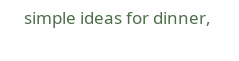simple ideas for dinner,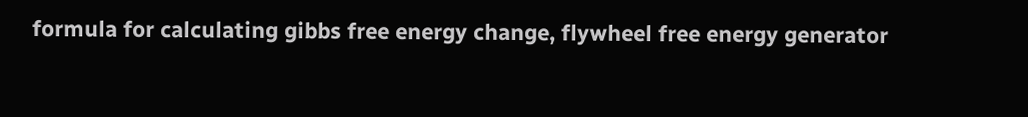formula for calculating gibbs free energy change, flywheel free energy generator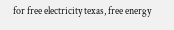for free electricity texas, free energy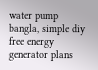water pump bangla, simple diy free energy generator plans